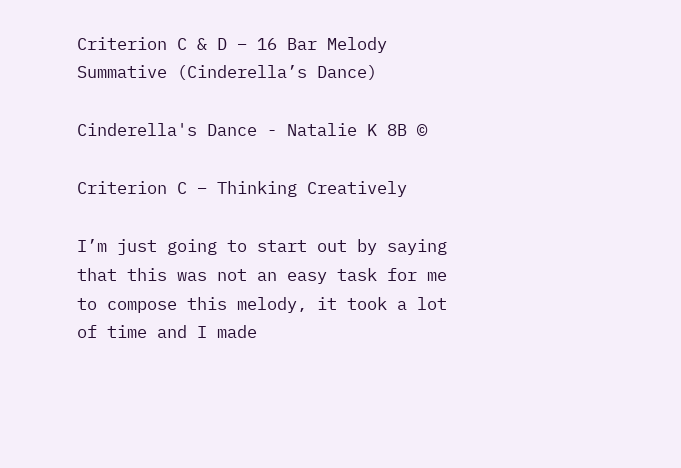Criterion C & D – 16 Bar Melody Summative (Cinderella’s Dance)

Cinderella's Dance - Natalie K 8B ©

Criterion C – Thinking Creatively

I’m just going to start out by saying that this was not an easy task for me to compose this melody, it took a lot of time and I made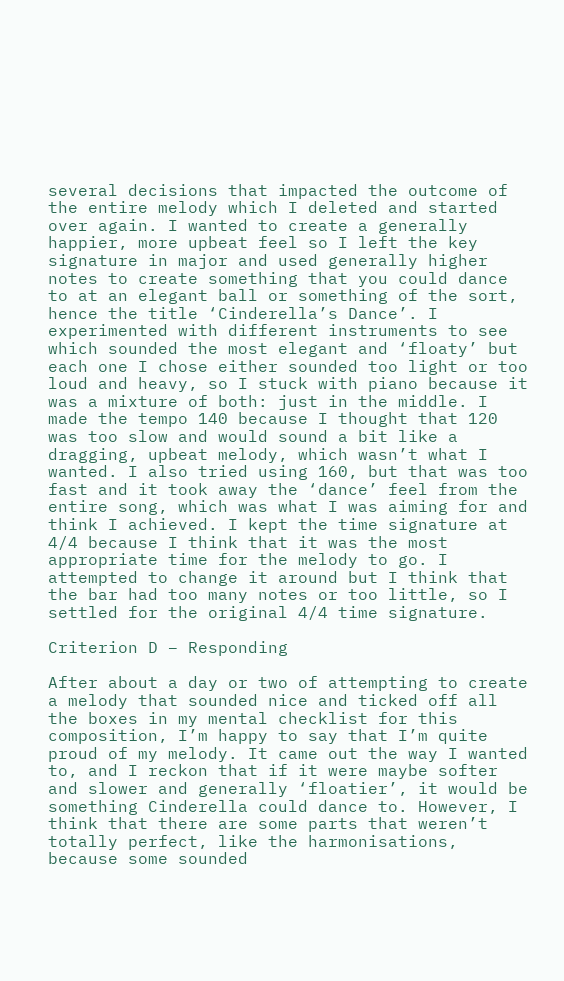several decisions that impacted the outcome of the entire melody which I deleted and started over again. I wanted to create a generally happier, more upbeat feel so I left the key signature in major and used generally higher notes to create something that you could dance to at an elegant ball or something of the sort, hence the title ‘Cinderella’s Dance’. I experimented with different instruments to see which sounded the most elegant and ‘floaty’ but each one I chose either sounded too light or too loud and heavy, so I stuck with piano because it was a mixture of both: just in the middle. I made the tempo 140 because I thought that 120 was too slow and would sound a bit like a dragging, upbeat melody, which wasn’t what I wanted. I also tried using 160, but that was too fast and it took away the ‘dance’ feel from the entire song, which was what I was aiming for and think I achieved. I kept the time signature at 4/4 because I think that it was the most appropriate time for the melody to go. I attempted to change it around but I think that the bar had too many notes or too little, so I settled for the original 4/4 time signature.

Criterion D – Responding

After about a day or two of attempting to create a melody that sounded nice and ticked off all the boxes in my mental checklist for this composition, I’m happy to say that I’m quite proud of my melody. It came out the way I wanted to, and I reckon that if it were maybe softer and slower and generally ‘floatier’, it would be something Cinderella could dance to. However, I think that there are some parts that weren’t totally perfect, like the harmonisations, because some sounded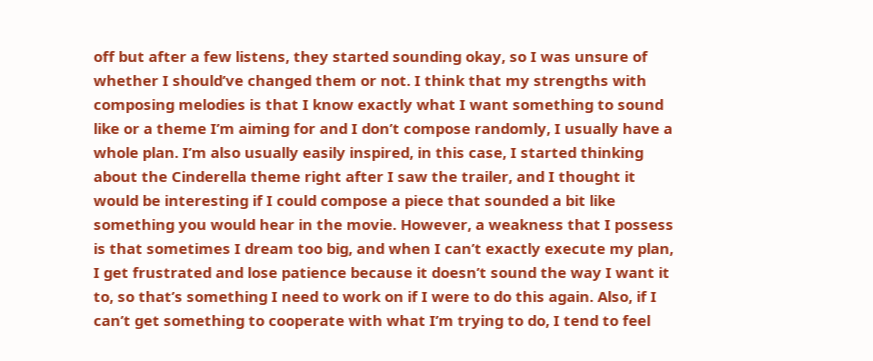off but after a few listens, they started sounding okay, so I was unsure of whether I should’ve changed them or not. I think that my strengths with composing melodies is that I know exactly what I want something to sound like or a theme I’m aiming for and I don’t compose randomly, I usually have a whole plan. I’m also usually easily inspired, in this case, I started thinking about the Cinderella theme right after I saw the trailer, and I thought it would be interesting if I could compose a piece that sounded a bit like something you would hear in the movie. However, a weakness that I possess is that sometimes I dream too big, and when I can’t exactly execute my plan, I get frustrated and lose patience because it doesn’t sound the way I want it to, so that’s something I need to work on if I were to do this again. Also, if I can’t get something to cooperate with what I’m trying to do, I tend to feel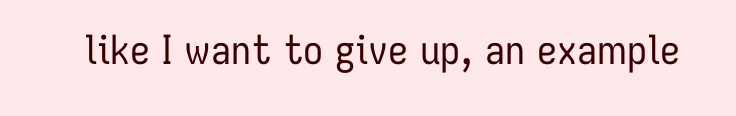like I want to give up, an example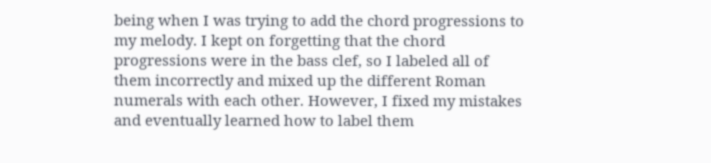being when I was trying to add the chord progressions to my melody. I kept on forgetting that the chord progressions were in the bass clef, so I labeled all of them incorrectly and mixed up the different Roman numerals with each other. However, I fixed my mistakes and eventually learned how to label them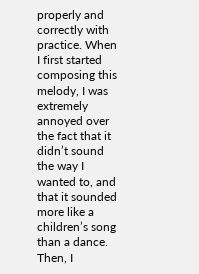properly and correctly with practice. When I first started composing this melody, I was extremely annoyed over the fact that it didn’t sound the way I wanted to, and that it sounded more like a children’s song than a dance. Then, I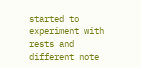started to experiment with rests and different note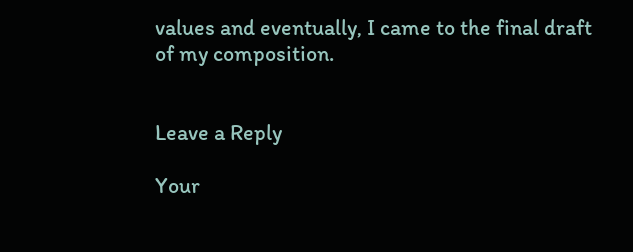values and eventually, I came to the final draft of my composition.


Leave a Reply

Your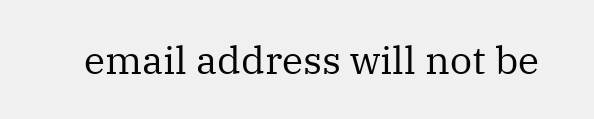email address will not be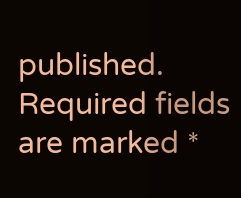published. Required fields are marked *